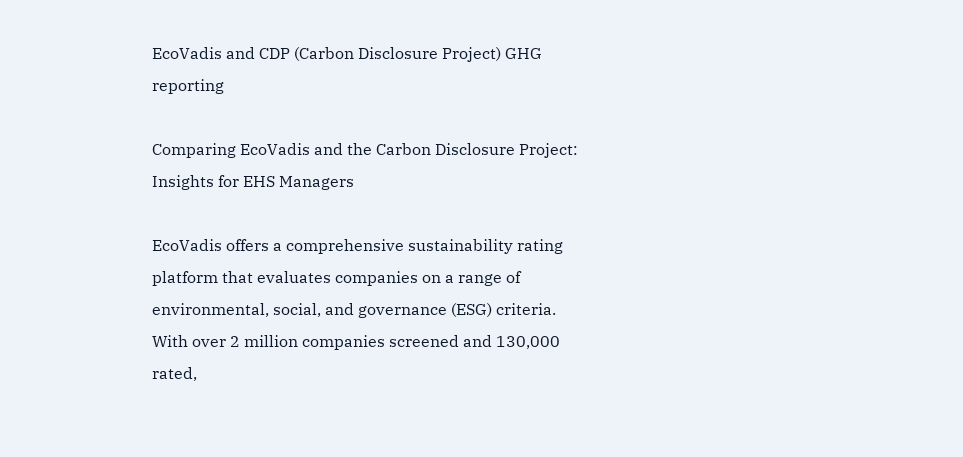EcoVadis and CDP (Carbon Disclosure Project) GHG reporting

Comparing EcoVadis and the Carbon Disclosure Project: Insights for EHS Managers

EcoVadis offers a comprehensive sustainability rating platform that evaluates companies on a range of environmental, social, and governance (ESG) criteria. With over 2 million companies screened and 130,000 rated,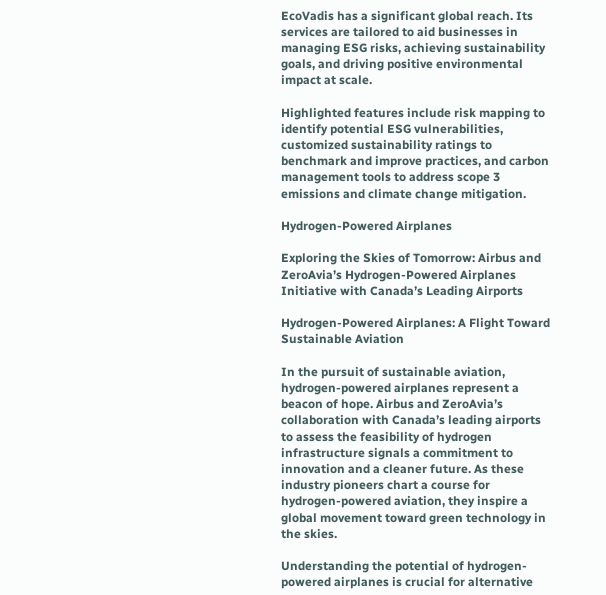EcoVadis has a significant global reach. Its services are tailored to aid businesses in managing ESG risks, achieving sustainability goals, and driving positive environmental impact at scale.

Highlighted features include risk mapping to identify potential ESG vulnerabilities, customized sustainability ratings to benchmark and improve practices, and carbon management tools to address scope 3 emissions and climate change mitigation.

Hydrogen-Powered Airplanes

Exploring the Skies of Tomorrow: Airbus and ZeroAvia’s Hydrogen-Powered Airplanes Initiative with Canada’s Leading Airports

Hydrogen-Powered Airplanes: A Flight Toward Sustainable Aviation

In the pursuit of sustainable aviation, hydrogen-powered airplanes represent a beacon of hope. Airbus and ZeroAvia’s collaboration with Canada’s leading airports to assess the feasibility of hydrogen infrastructure signals a commitment to innovation and a cleaner future. As these industry pioneers chart a course for hydrogen-powered aviation, they inspire a global movement toward green technology in the skies.

Understanding the potential of hydrogen-powered airplanes is crucial for alternative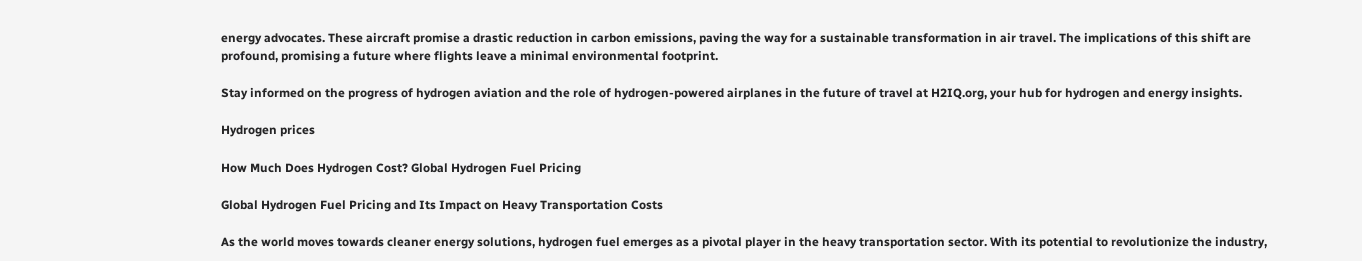energy advocates. These aircraft promise a drastic reduction in carbon emissions, paving the way for a sustainable transformation in air travel. The implications of this shift are profound, promising a future where flights leave a minimal environmental footprint.

Stay informed on the progress of hydrogen aviation and the role of hydrogen-powered airplanes in the future of travel at H2IQ.org, your hub for hydrogen and energy insights.

Hydrogen prices

How Much Does Hydrogen Cost? Global Hydrogen Fuel Pricing

Global Hydrogen Fuel Pricing and Its Impact on Heavy Transportation Costs

As the world moves towards cleaner energy solutions, hydrogen fuel emerges as a pivotal player in the heavy transportation sector. With its potential to revolutionize the industry,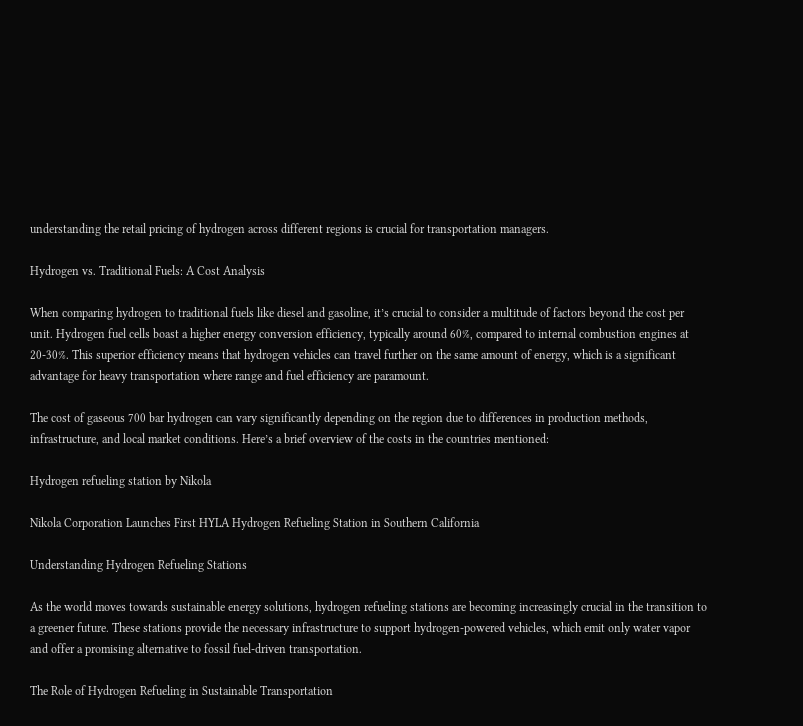understanding the retail pricing of hydrogen across different regions is crucial for transportation managers.

Hydrogen vs. Traditional Fuels: A Cost Analysis

When comparing hydrogen to traditional fuels like diesel and gasoline, it’s crucial to consider a multitude of factors beyond the cost per unit. Hydrogen fuel cells boast a higher energy conversion efficiency, typically around 60%, compared to internal combustion engines at 20-30%. This superior efficiency means that hydrogen vehicles can travel further on the same amount of energy, which is a significant advantage for heavy transportation where range and fuel efficiency are paramount.

The cost of gaseous 700 bar hydrogen can vary significantly depending on the region due to differences in production methods, infrastructure, and local market conditions. Here’s a brief overview of the costs in the countries mentioned:

Hydrogen refueling station by Nikola

Nikola Corporation Launches First HYLA Hydrogen Refueling Station in Southern California

Understanding Hydrogen Refueling Stations

As the world moves towards sustainable energy solutions, hydrogen refueling stations are becoming increasingly crucial in the transition to a greener future. These stations provide the necessary infrastructure to support hydrogen-powered vehicles, which emit only water vapor and offer a promising alternative to fossil fuel-driven transportation.

The Role of Hydrogen Refueling in Sustainable Transportation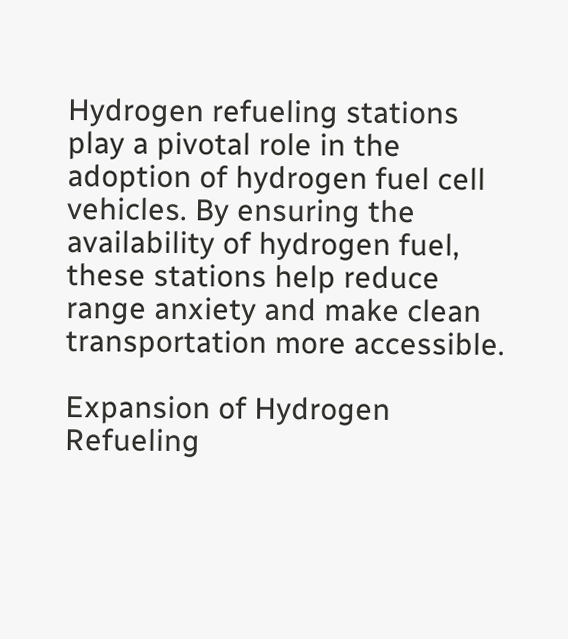Hydrogen refueling stations play a pivotal role in the adoption of hydrogen fuel cell vehicles. By ensuring the availability of hydrogen fuel, these stations help reduce range anxiety and make clean transportation more accessible.

Expansion of Hydrogen Refueling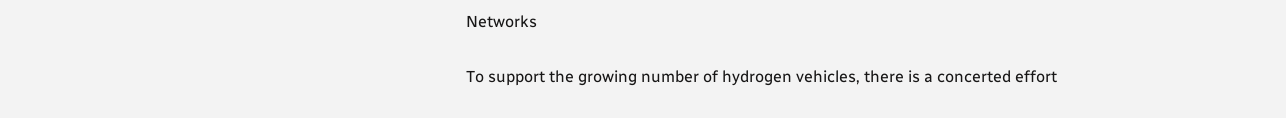Networks

To support the growing number of hydrogen vehicles, there is a concerted effort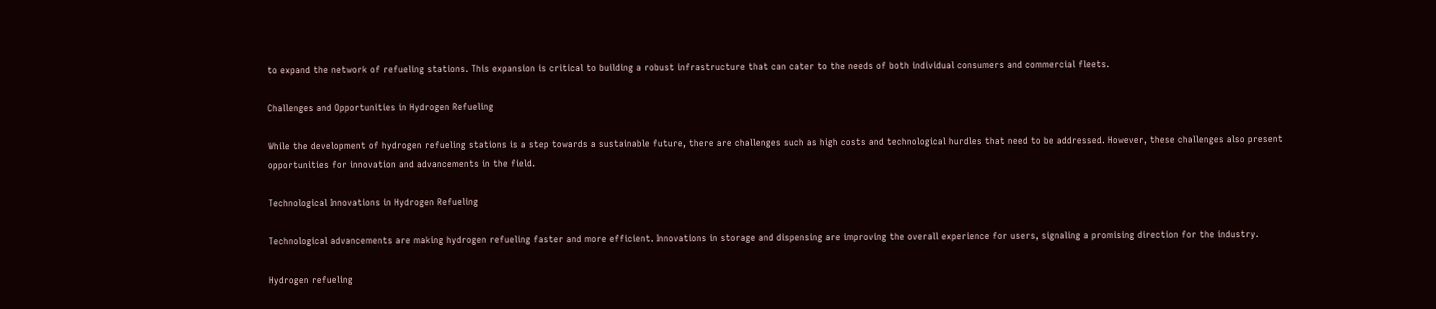to expand the network of refueling stations. This expansion is critical to building a robust infrastructure that can cater to the needs of both individual consumers and commercial fleets.

Challenges and Opportunities in Hydrogen Refueling

While the development of hydrogen refueling stations is a step towards a sustainable future, there are challenges such as high costs and technological hurdles that need to be addressed. However, these challenges also present opportunities for innovation and advancements in the field.

Technological Innovations in Hydrogen Refueling

Technological advancements are making hydrogen refueling faster and more efficient. Innovations in storage and dispensing are improving the overall experience for users, signaling a promising direction for the industry.

Hydrogen refueling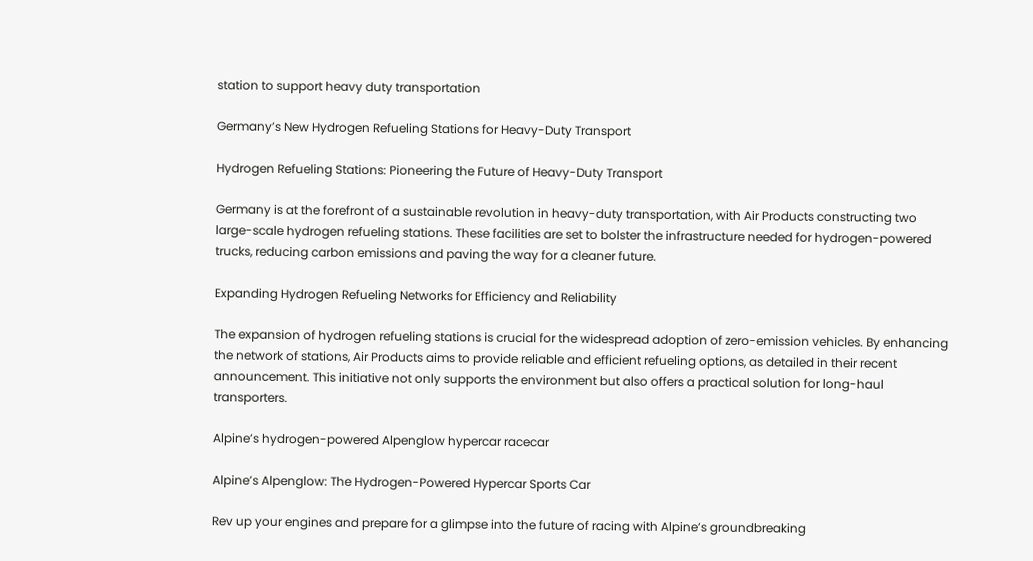station to support heavy duty transportation

Germany’s New Hydrogen Refueling Stations for Heavy-Duty Transport

Hydrogen Refueling Stations: Pioneering the Future of Heavy-Duty Transport

Germany is at the forefront of a sustainable revolution in heavy-duty transportation, with Air Products constructing two large-scale hydrogen refueling stations. These facilities are set to bolster the infrastructure needed for hydrogen-powered trucks, reducing carbon emissions and paving the way for a cleaner future.

Expanding Hydrogen Refueling Networks for Efficiency and Reliability

The expansion of hydrogen refueling stations is crucial for the widespread adoption of zero-emission vehicles. By enhancing the network of stations, Air Products aims to provide reliable and efficient refueling options, as detailed in their recent announcement. This initiative not only supports the environment but also offers a practical solution for long-haul transporters.

Alpine’s hydrogen-powered Alpenglow hypercar racecar

Alpine’s Alpenglow: The Hydrogen-Powered Hypercar Sports Car

Rev up your engines and prepare for a glimpse into the future of racing with Alpine’s groundbreaking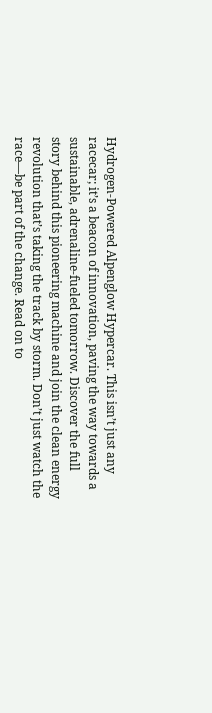Hydrogen-Powered Alpenglow Hypercar. This isn’t just any racecar; it’s a beacon of innovation, paving the way towards a sustainable, adrenaline-fueled tomorrow. Discover the full story behind this pioneering machine and join the clean energy revolution that’s taking the track by storm. Don’t just watch the race—be part of the change. Read on to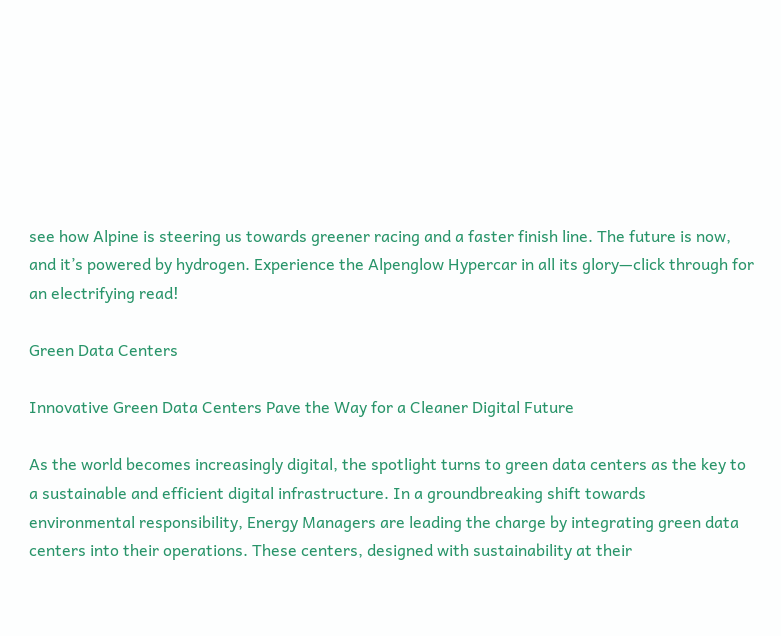see how Alpine is steering us towards greener racing and a faster finish line. The future is now, and it’s powered by hydrogen. Experience the Alpenglow Hypercar in all its glory—click through for an electrifying read!

Green Data Centers

Innovative Green Data Centers Pave the Way for a Cleaner Digital Future

As the world becomes increasingly digital, the spotlight turns to green data centers as the key to a sustainable and efficient digital infrastructure. In a groundbreaking shift towards environmental responsibility, Energy Managers are leading the charge by integrating green data centers into their operations. These centers, designed with sustainability at their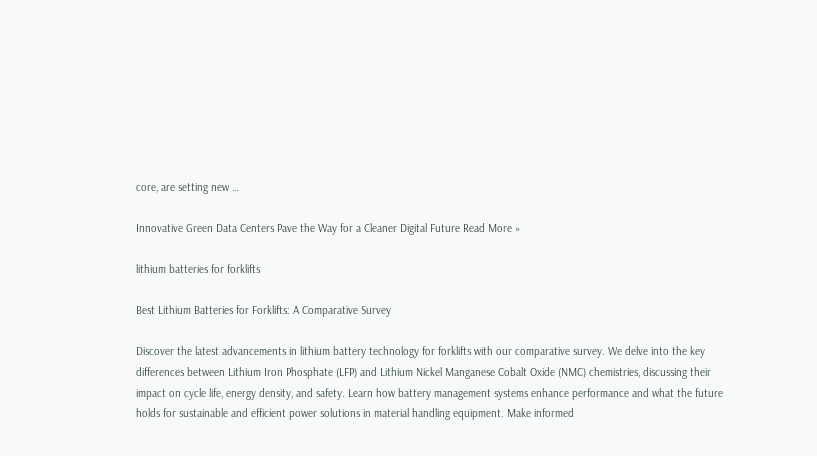core, are setting new …

Innovative Green Data Centers Pave the Way for a Cleaner Digital Future Read More »

lithium batteries for forklifts

Best Lithium Batteries for Forklifts: A Comparative Survey

Discover the latest advancements in lithium battery technology for forklifts with our comparative survey. We delve into the key differences between Lithium Iron Phosphate (LFP) and Lithium Nickel Manganese Cobalt Oxide (NMC) chemistries, discussing their impact on cycle life, energy density, and safety. Learn how battery management systems enhance performance and what the future holds for sustainable and efficient power solutions in material handling equipment. Make informed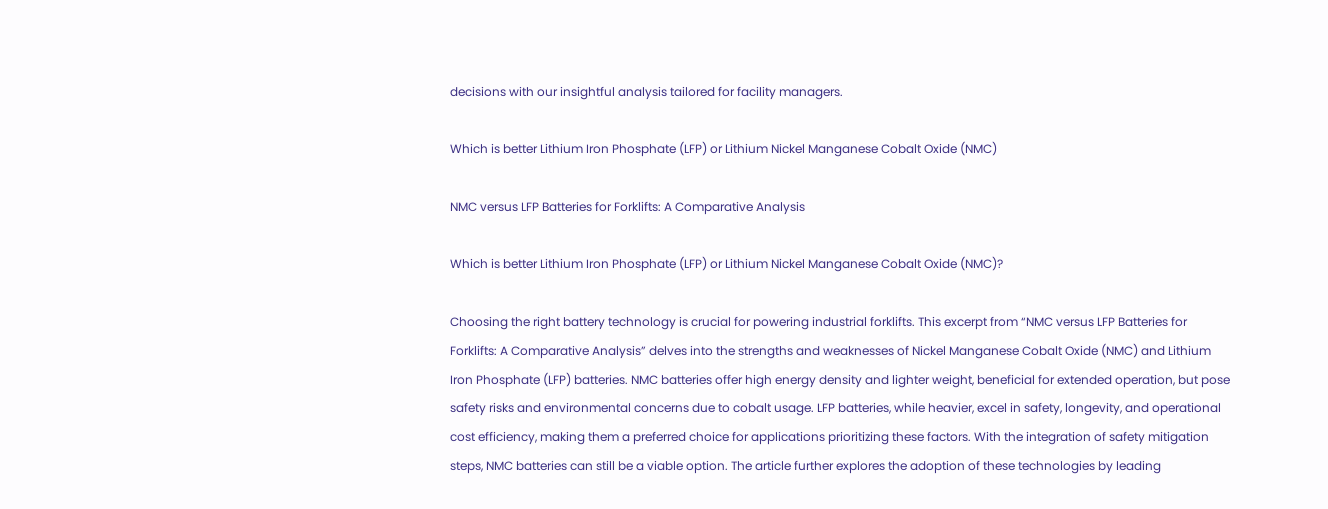decisions with our insightful analysis tailored for facility managers.

Which is better Lithium Iron Phosphate (LFP) or Lithium Nickel Manganese Cobalt Oxide (NMC)

NMC versus LFP Batteries for Forklifts: A Comparative Analysis

Which is better Lithium Iron Phosphate (LFP) or Lithium Nickel Manganese Cobalt Oxide (NMC)?

Choosing the right battery technology is crucial for powering industrial forklifts. This excerpt from “NMC versus LFP Batteries for Forklifts: A Comparative Analysis” delves into the strengths and weaknesses of Nickel Manganese Cobalt Oxide (NMC) and Lithium Iron Phosphate (LFP) batteries. NMC batteries offer high energy density and lighter weight, beneficial for extended operation, but pose safety risks and environmental concerns due to cobalt usage. LFP batteries, while heavier, excel in safety, longevity, and operational cost efficiency, making them a preferred choice for applications prioritizing these factors. With the integration of safety mitigation steps, NMC batteries can still be a viable option. The article further explores the adoption of these technologies by leading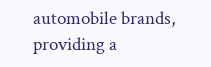automobile brands, providing a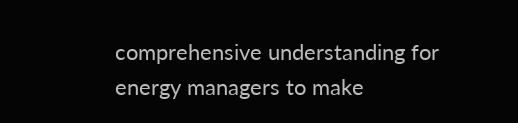comprehensive understanding for energy managers to make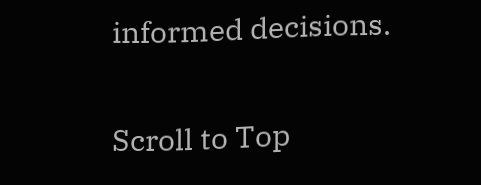informed decisions.

Scroll to Top